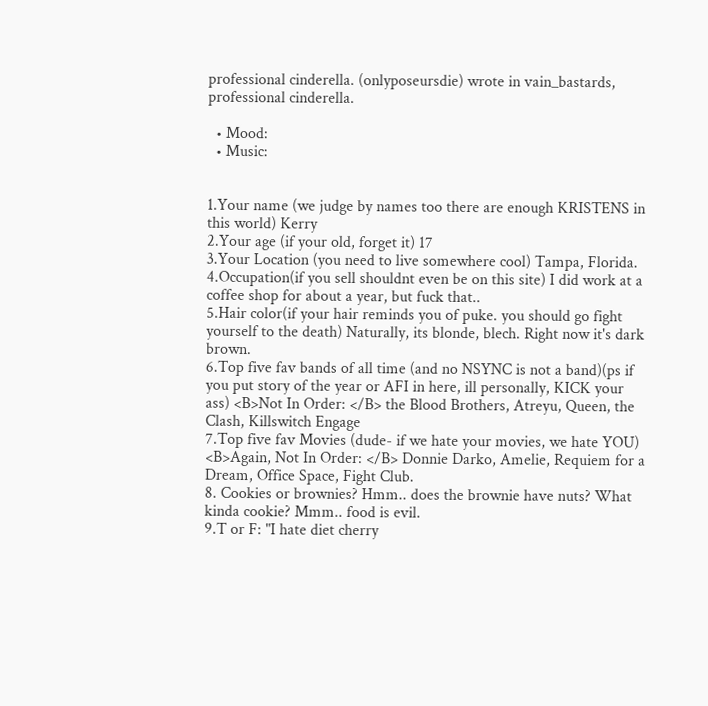professional cinderella. (onlyposeursdie) wrote in vain_bastards,
professional cinderella.

  • Mood:
  • Music:


1.Your name (we judge by names too there are enough KRISTENS in this world) Kerry
2.Your age (if your old, forget it) 17
3.Your Location (you need to live somewhere cool) Tampa, Florida.
4.Occupation(if you sell shouldnt even be on this site) I did work at a coffee shop for about a year, but fuck that..
5.Hair color(if your hair reminds you of puke. you should go fight yourself to the death) Naturally, its blonde, blech. Right now it's dark brown.
6.Top five fav bands of all time (and no NSYNC is not a band)(ps if you put story of the year or AFI in here, ill personally, KICK your ass) <B>Not In Order: </B> the Blood Brothers, Atreyu, Queen, the Clash, Killswitch Engage
7.Top five fav Movies (dude- if we hate your movies, we hate YOU)
<B>Again, Not In Order: </B> Donnie Darko, Amelie, Requiem for a Dream, Office Space, Fight Club.
8. Cookies or brownies? Hmm.. does the brownie have nuts? What kinda cookie? Mmm.. food is evil.
9.T or F: "I hate diet cherry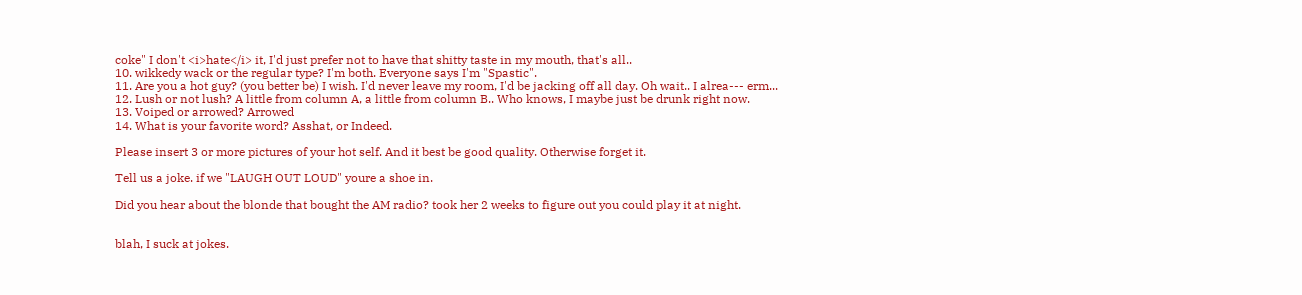coke" I don't <i>hate</i> it, I'd just prefer not to have that shitty taste in my mouth, that's all..
10. wikkedy wack or the regular type? I'm both. Everyone says I'm "Spastic".
11. Are you a hot guy? (you better be) I wish. I'd never leave my room, I'd be jacking off all day. Oh wait.. I alrea--- erm...
12. Lush or not lush? A little from column A, a little from column B.. Who knows, I maybe just be drunk right now.
13. Voiped or arrowed? Arrowed
14. What is your favorite word? Asshat, or Indeed.

Please insert 3 or more pictures of your hot self. And it best be good quality. Otherwise forget it.

Tell us a joke. if we "LAUGH OUT LOUD" youre a shoe in.

Did you hear about the blonde that bought the AM radio? took her 2 weeks to figure out you could play it at night.


blah, I suck at jokes.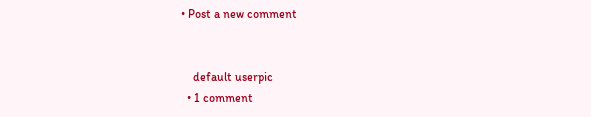• Post a new comment


    default userpic
  • 1 comment